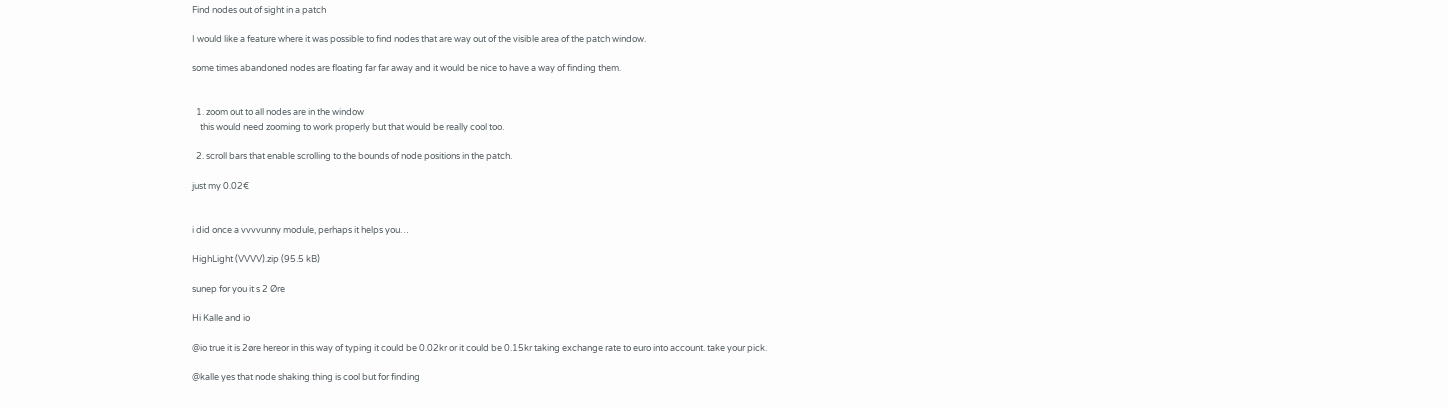Find nodes out of sight in a patch

I would like a feature where it was possible to find nodes that are way out of the visible area of the patch window.

some times abandoned nodes are floating far far away and it would be nice to have a way of finding them.


  1. zoom out to all nodes are in the window
    this would need zooming to work properly but that would be really cool too.

  2. scroll bars that enable scrolling to the bounds of node positions in the patch.

just my 0.02€


i did once a vvvvunny module, perhaps it helps you…

HighLight (VVVV).zip (95.5 kB)

sunep for you it s 2 Øre

Hi Kalle and io

@io true it is 2øre hereor in this way of typing it could be 0.02kr or it could be 0.15kr taking exchange rate to euro into account. take your pick.

@kalle yes that node shaking thing is cool but for finding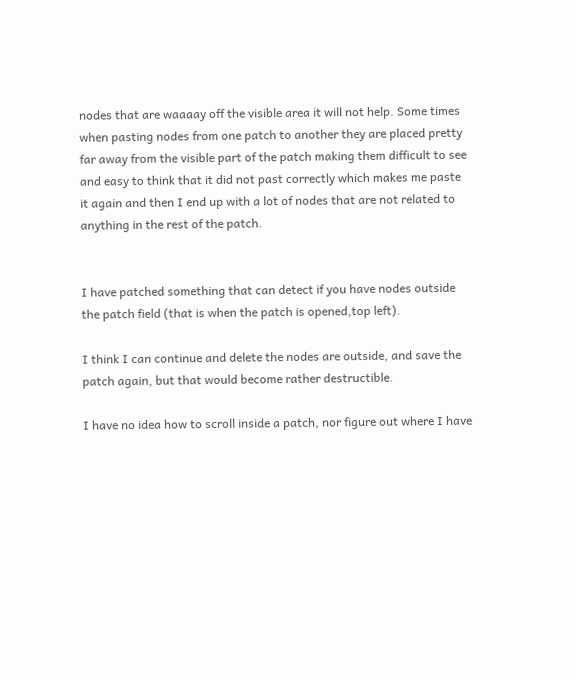nodes that are waaaay off the visible area it will not help. Some times when pasting nodes from one patch to another they are placed pretty far away from the visible part of the patch making them difficult to see and easy to think that it did not past correctly which makes me paste it again and then I end up with a lot of nodes that are not related to anything in the rest of the patch.


I have patched something that can detect if you have nodes outside the patch field (that is when the patch is opened,top left).

I think I can continue and delete the nodes are outside, and save the patch again, but that would become rather destructible.

I have no idea how to scroll inside a patch, nor figure out where I have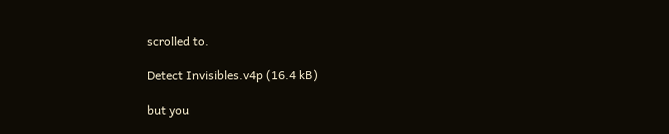scrolled to.

Detect Invisibles.v4p (16.4 kB)

but you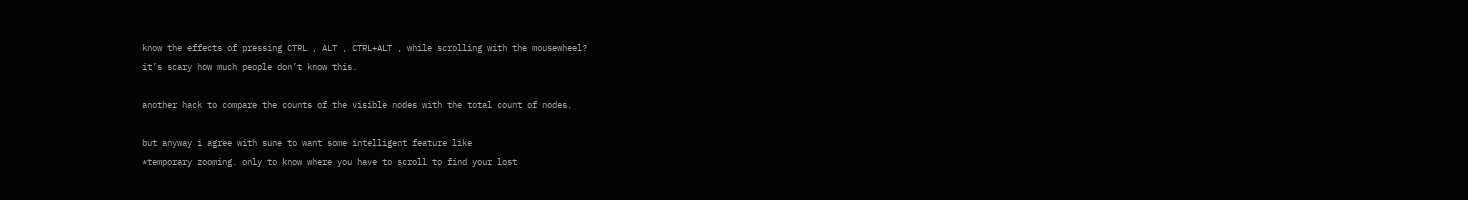know the effects of pressing CTRL , ALT , CTRL+ALT , while scrolling with the mousewheel?
it’s scary how much people don’t know this.

another hack to compare the counts of the visible nodes with the total count of nodes.

but anyway i agree with sune to want some intelligent feature like
*temporary zooming. only to know where you have to scroll to find your lost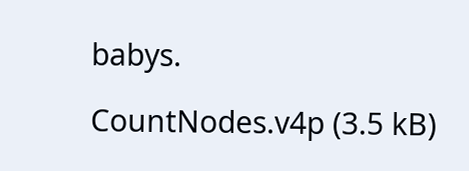babys.

CountNodes.v4p (3.5 kB)